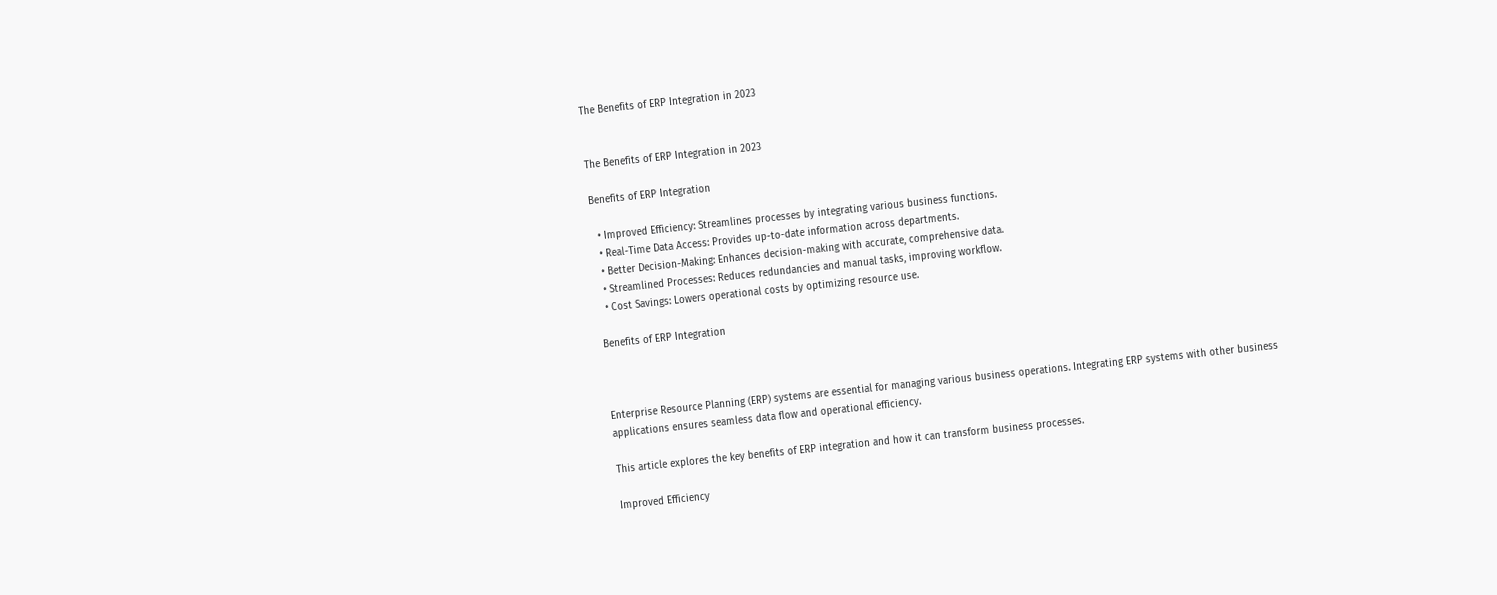The Benefits of ERP Integration in 2023


The Benefits of ERP Integration in 2023

Benefits of ERP Integration

  • Improved Efficiency: Streamlines processes by integrating various business functions.
  • Real-Time Data Access: Provides up-to-date information across departments.
  • Better Decision-Making: Enhances decision-making with accurate, comprehensive data.
  • Streamlined Processes: Reduces redundancies and manual tasks, improving workflow.
  • Cost Savings: Lowers operational costs by optimizing resource use.

Benefits of ERP Integration



Enterprise Resource Planning (ERP) systems are essential for managing various business operations. Integrating ERP systems with other business applications ensures seamless data flow and operational efficiency.

This article explores the key benefits of ERP integration and how it can transform business processes.

Improved Efficiency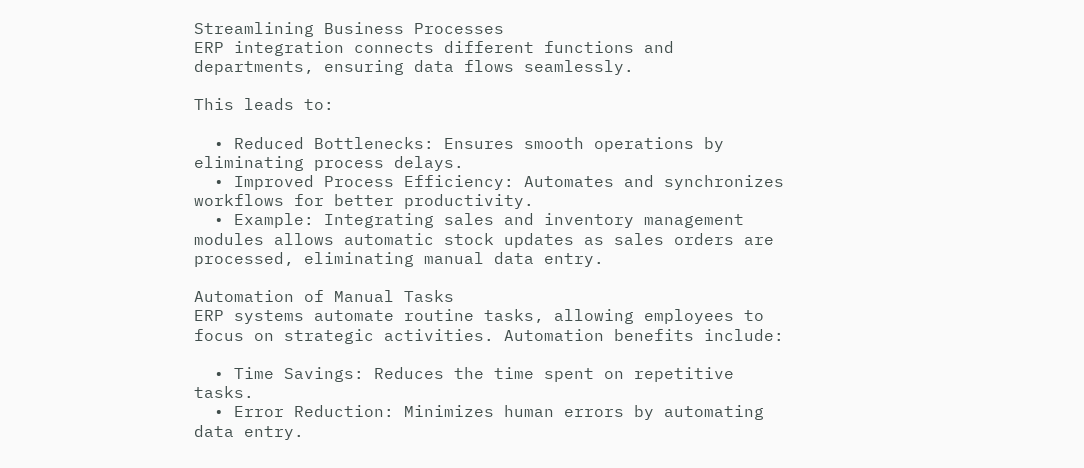Streamlining Business Processes
ERP integration connects different functions and departments, ensuring data flows seamlessly.

This leads to:

  • Reduced Bottlenecks: Ensures smooth operations by eliminating process delays.
  • Improved Process Efficiency: Automates and synchronizes workflows for better productivity.
  • Example: Integrating sales and inventory management modules allows automatic stock updates as sales orders are processed, eliminating manual data entry.

Automation of Manual Tasks
ERP systems automate routine tasks, allowing employees to focus on strategic activities. Automation benefits include:

  • Time Savings: Reduces the time spent on repetitive tasks.
  • Error Reduction: Minimizes human errors by automating data entry.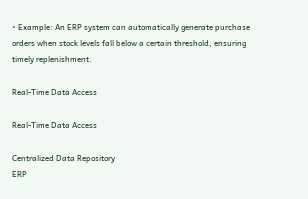• Example: An ERP system can automatically generate purchase orders when stock levels fall below a certain threshold, ensuring timely replenishment.

Real-Time Data Access

Real-Time Data Access

Centralized Data Repository
ERP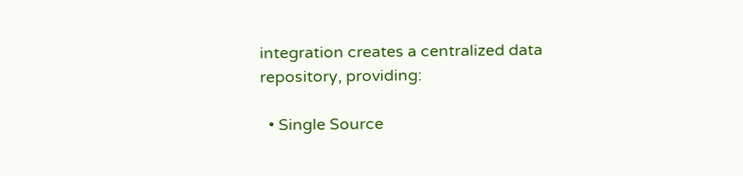integration creates a centralized data repository, providing:

  • Single Source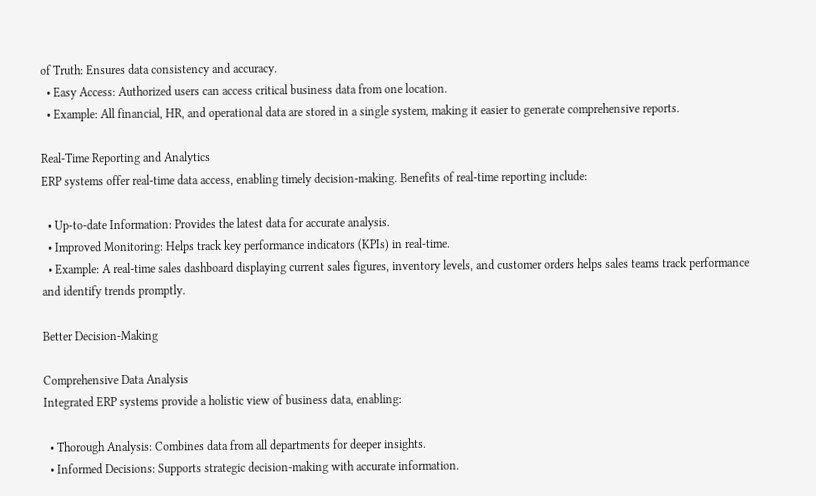of Truth: Ensures data consistency and accuracy.
  • Easy Access: Authorized users can access critical business data from one location.
  • Example: All financial, HR, and operational data are stored in a single system, making it easier to generate comprehensive reports.

Real-Time Reporting and Analytics
ERP systems offer real-time data access, enabling timely decision-making. Benefits of real-time reporting include:

  • Up-to-date Information: Provides the latest data for accurate analysis.
  • Improved Monitoring: Helps track key performance indicators (KPIs) in real-time.
  • Example: A real-time sales dashboard displaying current sales figures, inventory levels, and customer orders helps sales teams track performance and identify trends promptly.

Better Decision-Making

Comprehensive Data Analysis
Integrated ERP systems provide a holistic view of business data, enabling:

  • Thorough Analysis: Combines data from all departments for deeper insights.
  • Informed Decisions: Supports strategic decision-making with accurate information.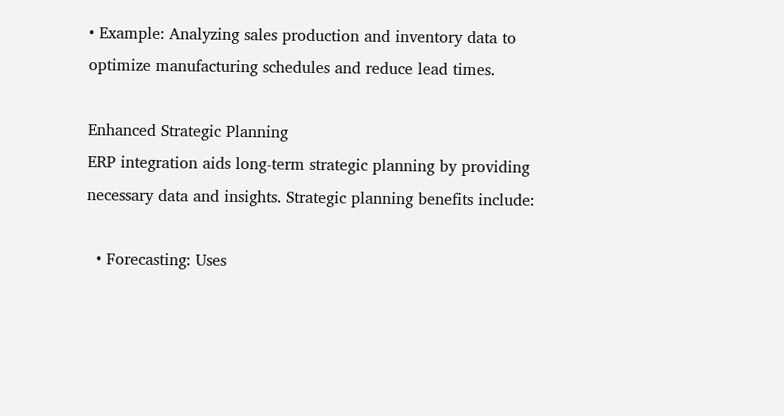• Example: Analyzing sales production and inventory data to optimize manufacturing schedules and reduce lead times.

Enhanced Strategic Planning
ERP integration aids long-term strategic planning by providing necessary data and insights. Strategic planning benefits include:

  • Forecasting: Uses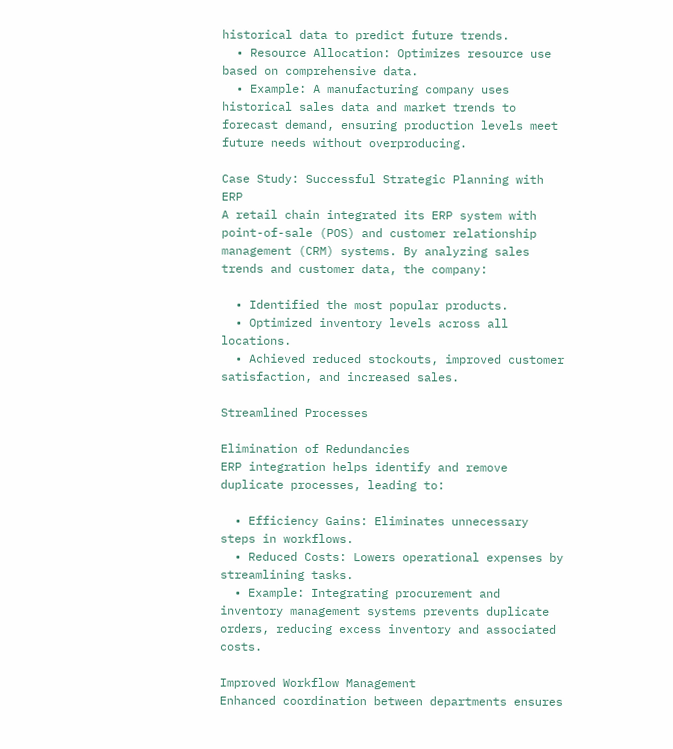historical data to predict future trends.
  • Resource Allocation: Optimizes resource use based on comprehensive data.
  • Example: A manufacturing company uses historical sales data and market trends to forecast demand, ensuring production levels meet future needs without overproducing.

Case Study: Successful Strategic Planning with ERP
A retail chain integrated its ERP system with point-of-sale (POS) and customer relationship management (CRM) systems. By analyzing sales trends and customer data, the company:

  • Identified the most popular products.
  • Optimized inventory levels across all locations.
  • Achieved reduced stockouts, improved customer satisfaction, and increased sales.

Streamlined Processes

Elimination of Redundancies
ERP integration helps identify and remove duplicate processes, leading to:

  • Efficiency Gains: Eliminates unnecessary steps in workflows.
  • Reduced Costs: Lowers operational expenses by streamlining tasks.
  • Example: Integrating procurement and inventory management systems prevents duplicate orders, reducing excess inventory and associated costs.

Improved Workflow Management
Enhanced coordination between departments ensures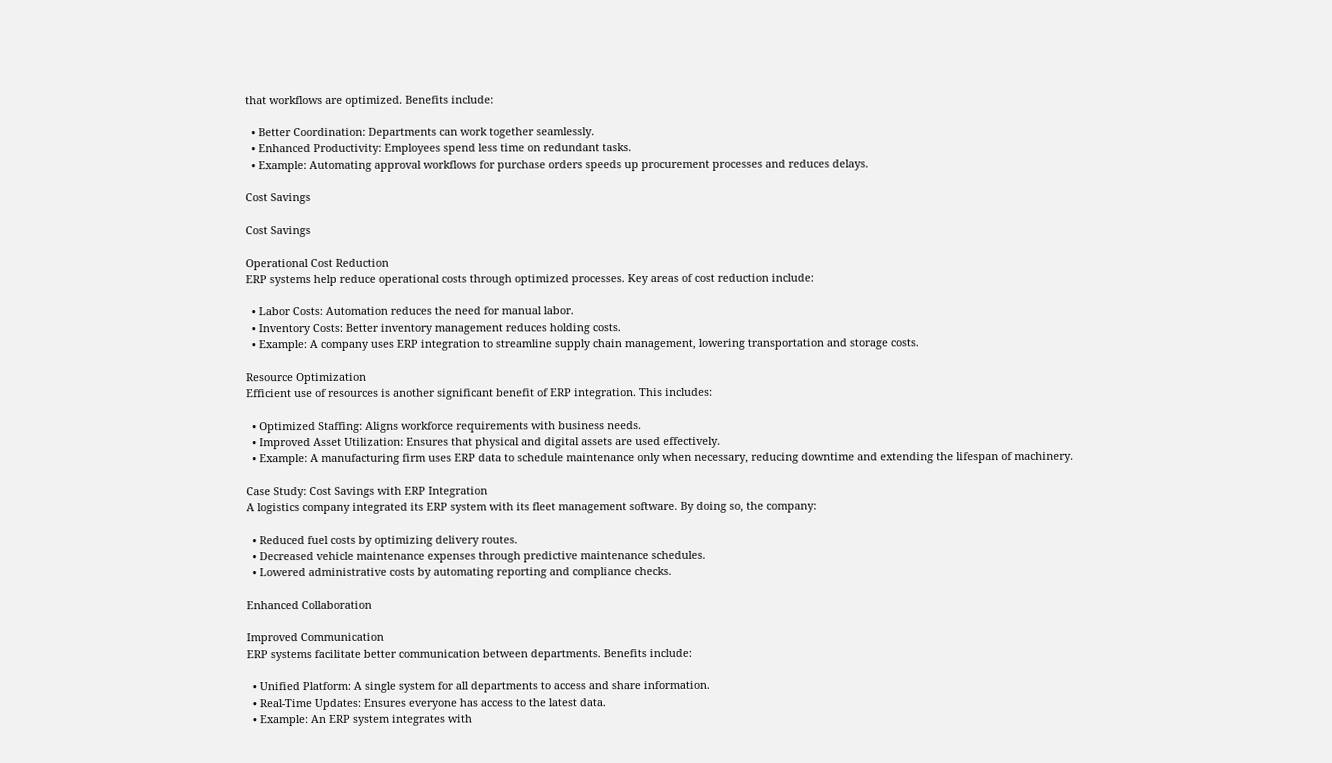that workflows are optimized. Benefits include:

  • Better Coordination: Departments can work together seamlessly.
  • Enhanced Productivity: Employees spend less time on redundant tasks.
  • Example: Automating approval workflows for purchase orders speeds up procurement processes and reduces delays.

Cost Savings

Cost Savings

Operational Cost Reduction
ERP systems help reduce operational costs through optimized processes. Key areas of cost reduction include:

  • Labor Costs: Automation reduces the need for manual labor.
  • Inventory Costs: Better inventory management reduces holding costs.
  • Example: A company uses ERP integration to streamline supply chain management, lowering transportation and storage costs.

Resource Optimization
Efficient use of resources is another significant benefit of ERP integration. This includes:

  • Optimized Staffing: Aligns workforce requirements with business needs.
  • Improved Asset Utilization: Ensures that physical and digital assets are used effectively.
  • Example: A manufacturing firm uses ERP data to schedule maintenance only when necessary, reducing downtime and extending the lifespan of machinery.

Case Study: Cost Savings with ERP Integration
A logistics company integrated its ERP system with its fleet management software. By doing so, the company:

  • Reduced fuel costs by optimizing delivery routes.
  • Decreased vehicle maintenance expenses through predictive maintenance schedules.
  • Lowered administrative costs by automating reporting and compliance checks.

Enhanced Collaboration

Improved Communication
ERP systems facilitate better communication between departments. Benefits include:

  • Unified Platform: A single system for all departments to access and share information.
  • Real-Time Updates: Ensures everyone has access to the latest data.
  • Example: An ERP system integrates with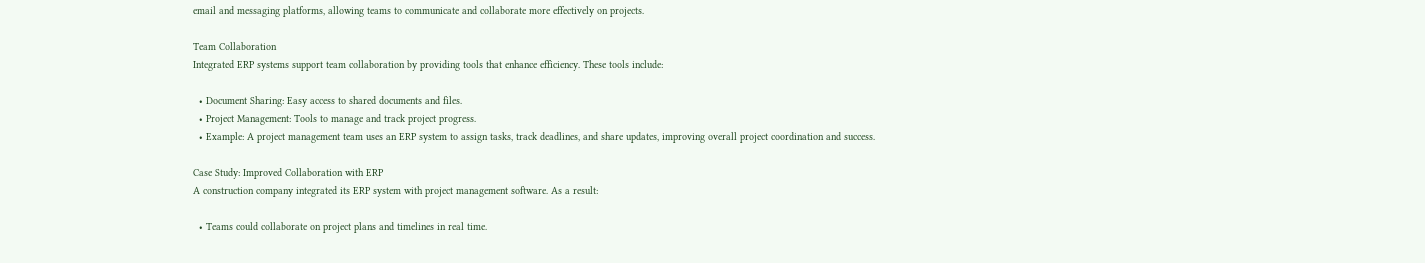email and messaging platforms, allowing teams to communicate and collaborate more effectively on projects.

Team Collaboration
Integrated ERP systems support team collaboration by providing tools that enhance efficiency. These tools include:

  • Document Sharing: Easy access to shared documents and files.
  • Project Management: Tools to manage and track project progress.
  • Example: A project management team uses an ERP system to assign tasks, track deadlines, and share updates, improving overall project coordination and success.

Case Study: Improved Collaboration with ERP
A construction company integrated its ERP system with project management software. As a result:

  • Teams could collaborate on project plans and timelines in real time.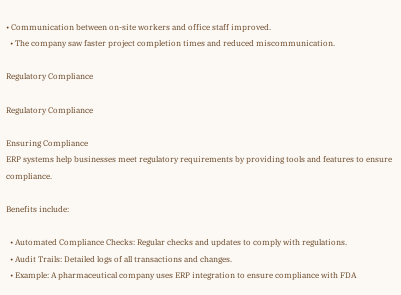• Communication between on-site workers and office staff improved.
  • The company saw faster project completion times and reduced miscommunication.

Regulatory Compliance

Regulatory Compliance

Ensuring Compliance
ERP systems help businesses meet regulatory requirements by providing tools and features to ensure compliance.

Benefits include:

  • Automated Compliance Checks: Regular checks and updates to comply with regulations.
  • Audit Trails: Detailed logs of all transactions and changes.
  • Example: A pharmaceutical company uses ERP integration to ensure compliance with FDA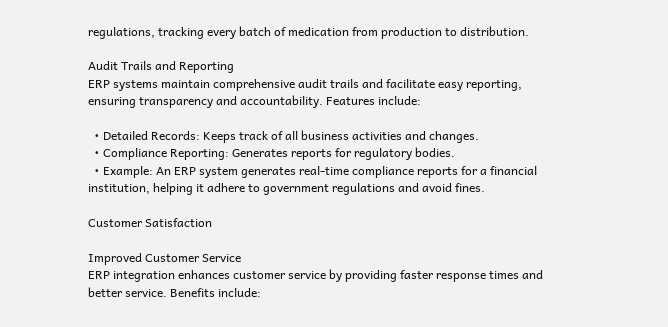regulations, tracking every batch of medication from production to distribution.

Audit Trails and Reporting
ERP systems maintain comprehensive audit trails and facilitate easy reporting, ensuring transparency and accountability. Features include:

  • Detailed Records: Keeps track of all business activities and changes.
  • Compliance Reporting: Generates reports for regulatory bodies.
  • Example: An ERP system generates real-time compliance reports for a financial institution, helping it adhere to government regulations and avoid fines.

Customer Satisfaction

Improved Customer Service
ERP integration enhances customer service by providing faster response times and better service. Benefits include: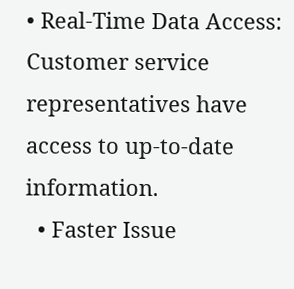• Real-Time Data Access: Customer service representatives have access to up-to-date information.
  • Faster Issue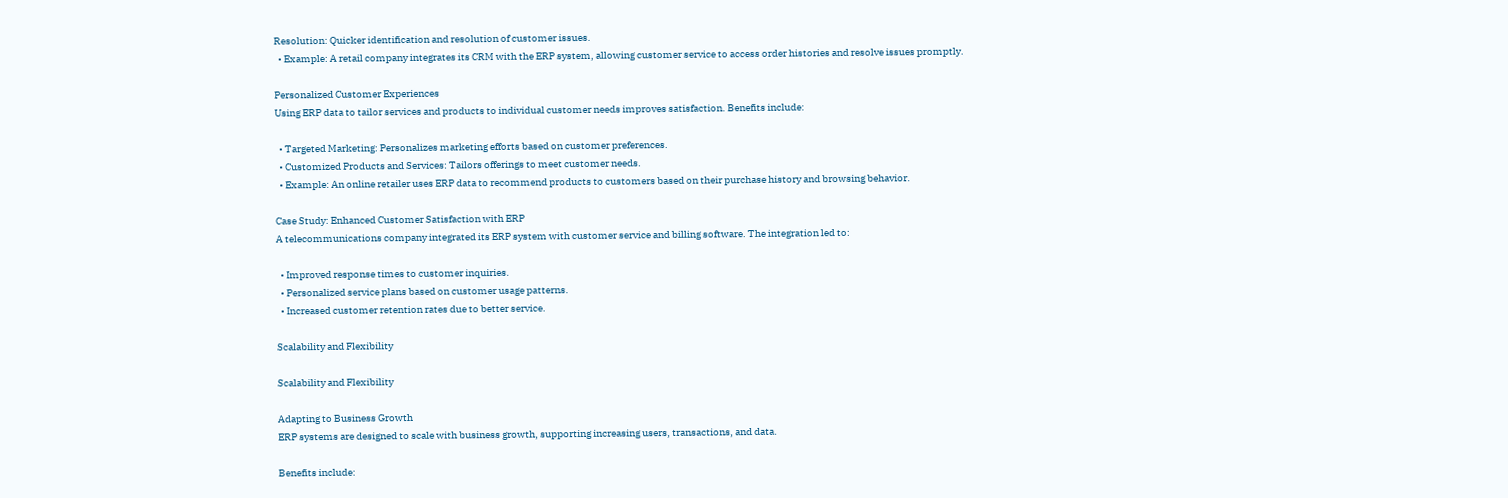Resolution: Quicker identification and resolution of customer issues.
  • Example: A retail company integrates its CRM with the ERP system, allowing customer service to access order histories and resolve issues promptly.

Personalized Customer Experiences
Using ERP data to tailor services and products to individual customer needs improves satisfaction. Benefits include:

  • Targeted Marketing: Personalizes marketing efforts based on customer preferences.
  • Customized Products and Services: Tailors offerings to meet customer needs.
  • Example: An online retailer uses ERP data to recommend products to customers based on their purchase history and browsing behavior.

Case Study: Enhanced Customer Satisfaction with ERP
A telecommunications company integrated its ERP system with customer service and billing software. The integration led to:

  • Improved response times to customer inquiries.
  • Personalized service plans based on customer usage patterns.
  • Increased customer retention rates due to better service.

Scalability and Flexibility

Scalability and Flexibility

Adapting to Business Growth
ERP systems are designed to scale with business growth, supporting increasing users, transactions, and data.

Benefits include: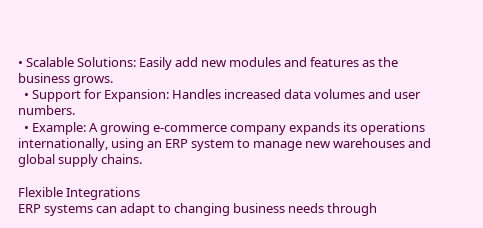• Scalable Solutions: Easily add new modules and features as the business grows.
  • Support for Expansion: Handles increased data volumes and user numbers.
  • Example: A growing e-commerce company expands its operations internationally, using an ERP system to manage new warehouses and global supply chains.

Flexible Integrations
ERP systems can adapt to changing business needs through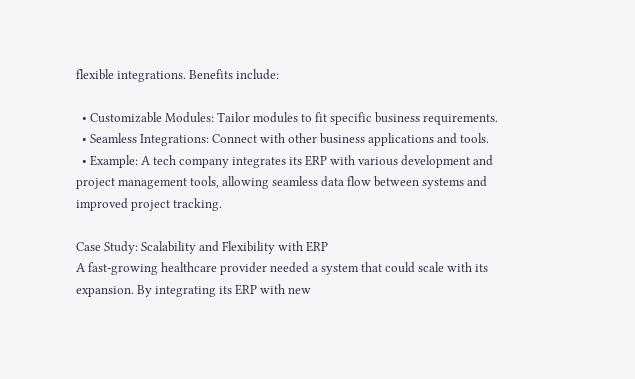flexible integrations. Benefits include:

  • Customizable Modules: Tailor modules to fit specific business requirements.
  • Seamless Integrations: Connect with other business applications and tools.
  • Example: A tech company integrates its ERP with various development and project management tools, allowing seamless data flow between systems and improved project tracking.

Case Study: Scalability and Flexibility with ERP
A fast-growing healthcare provider needed a system that could scale with its expansion. By integrating its ERP with new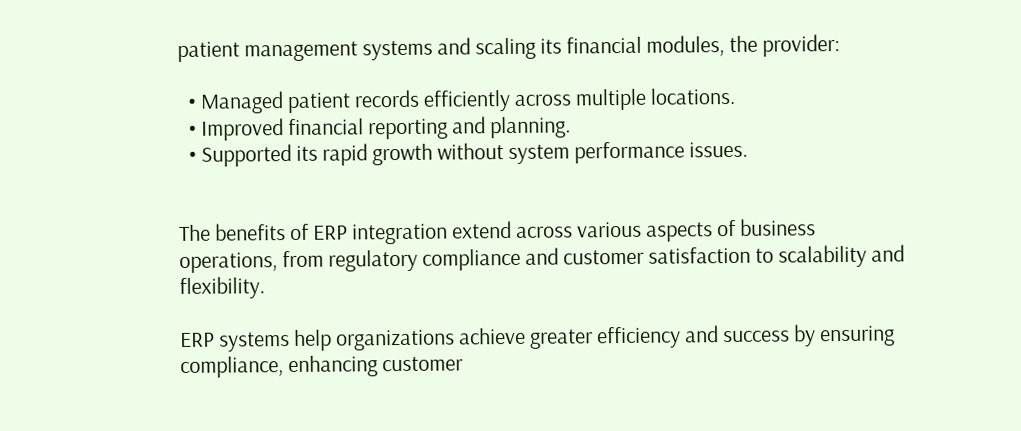patient management systems and scaling its financial modules, the provider:

  • Managed patient records efficiently across multiple locations.
  • Improved financial reporting and planning.
  • Supported its rapid growth without system performance issues.


The benefits of ERP integration extend across various aspects of business operations, from regulatory compliance and customer satisfaction to scalability and flexibility.

ERP systems help organizations achieve greater efficiency and success by ensuring compliance, enhancing customer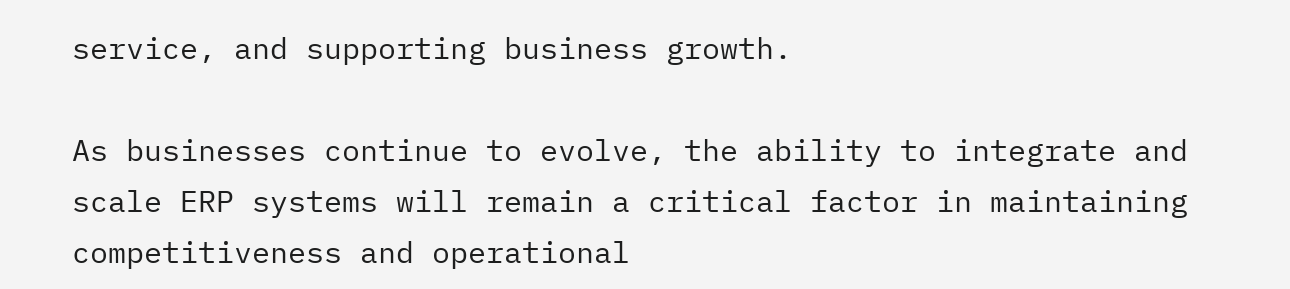service, and supporting business growth.

As businesses continue to evolve, the ability to integrate and scale ERP systems will remain a critical factor in maintaining competitiveness and operational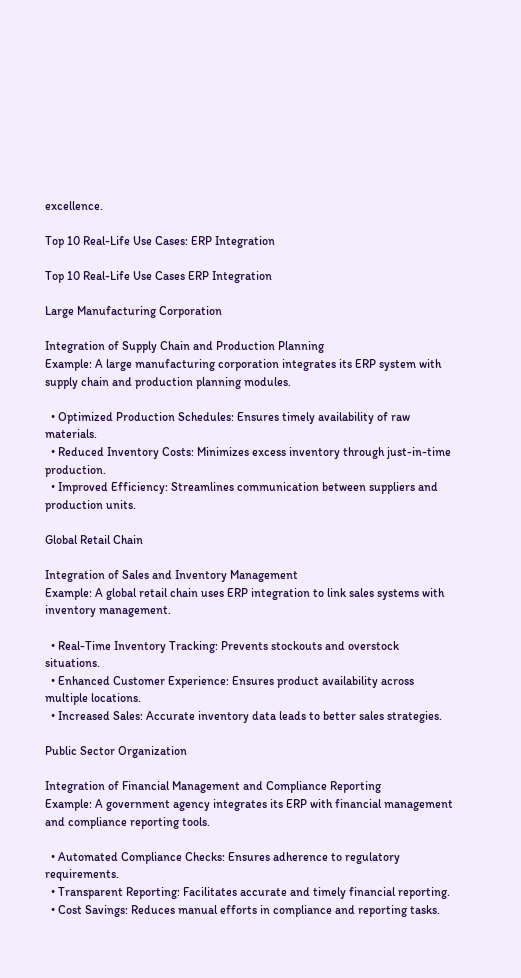excellence.

Top 10 Real-Life Use Cases: ERP Integration

Top 10 Real-Life Use Cases ERP Integration

Large Manufacturing Corporation

Integration of Supply Chain and Production Planning
Example: A large manufacturing corporation integrates its ERP system with supply chain and production planning modules.

  • Optimized Production Schedules: Ensures timely availability of raw materials.
  • Reduced Inventory Costs: Minimizes excess inventory through just-in-time production.
  • Improved Efficiency: Streamlines communication between suppliers and production units.

Global Retail Chain

Integration of Sales and Inventory Management
Example: A global retail chain uses ERP integration to link sales systems with inventory management.

  • Real-Time Inventory Tracking: Prevents stockouts and overstock situations.
  • Enhanced Customer Experience: Ensures product availability across multiple locations.
  • Increased Sales: Accurate inventory data leads to better sales strategies.

Public Sector Organization

Integration of Financial Management and Compliance Reporting
Example: A government agency integrates its ERP with financial management and compliance reporting tools.

  • Automated Compliance Checks: Ensures adherence to regulatory requirements.
  • Transparent Reporting: Facilitates accurate and timely financial reporting.
  • Cost Savings: Reduces manual efforts in compliance and reporting tasks.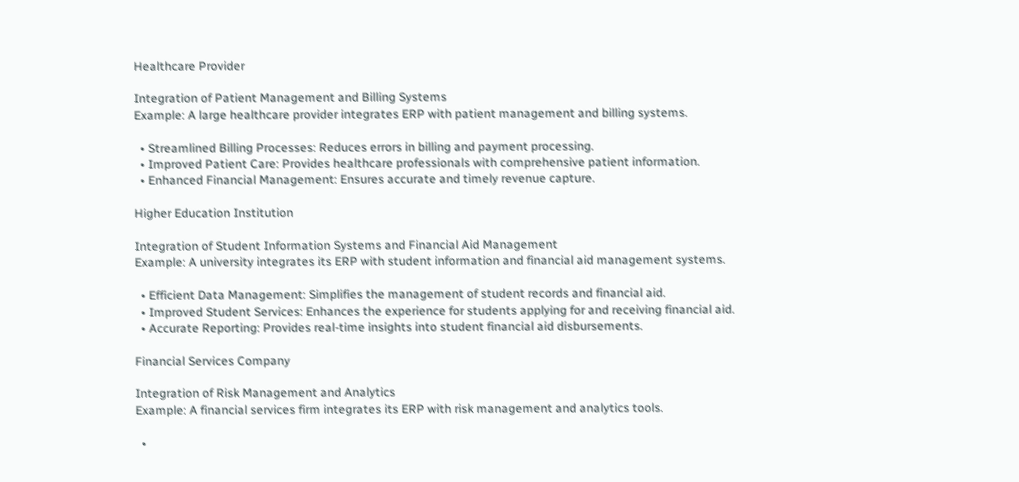Healthcare Provider

Integration of Patient Management and Billing Systems
Example: A large healthcare provider integrates ERP with patient management and billing systems.

  • Streamlined Billing Processes: Reduces errors in billing and payment processing.
  • Improved Patient Care: Provides healthcare professionals with comprehensive patient information.
  • Enhanced Financial Management: Ensures accurate and timely revenue capture.

Higher Education Institution

Integration of Student Information Systems and Financial Aid Management
Example: A university integrates its ERP with student information and financial aid management systems.

  • Efficient Data Management: Simplifies the management of student records and financial aid.
  • Improved Student Services: Enhances the experience for students applying for and receiving financial aid.
  • Accurate Reporting: Provides real-time insights into student financial aid disbursements.

Financial Services Company

Integration of Risk Management and Analytics
Example: A financial services firm integrates its ERP with risk management and analytics tools.

  •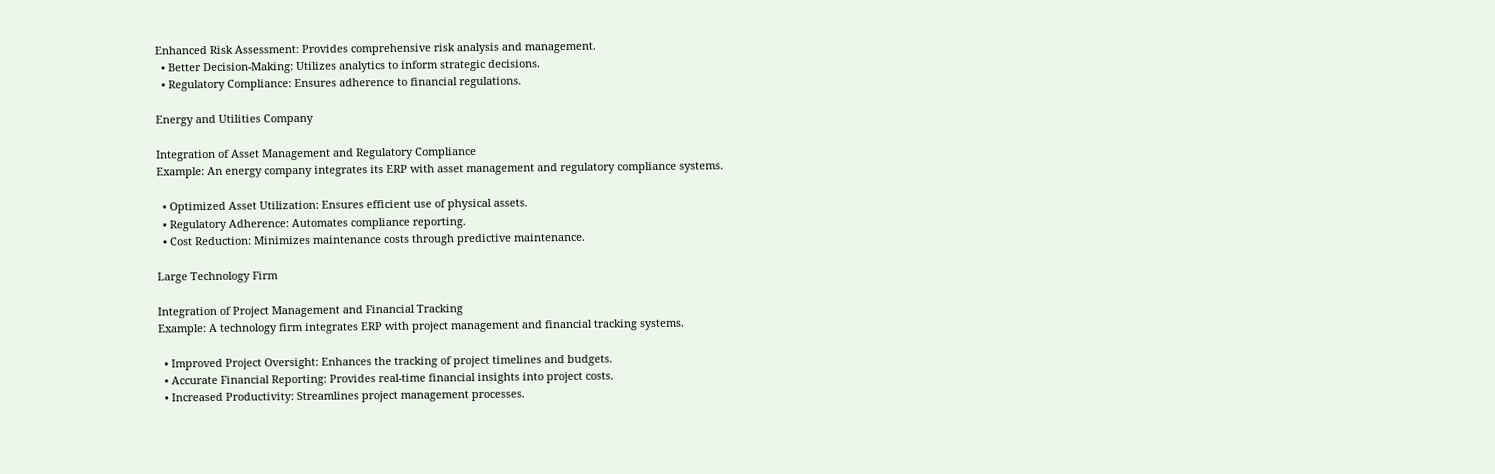Enhanced Risk Assessment: Provides comprehensive risk analysis and management.
  • Better Decision-Making: Utilizes analytics to inform strategic decisions.
  • Regulatory Compliance: Ensures adherence to financial regulations.

Energy and Utilities Company

Integration of Asset Management and Regulatory Compliance
Example: An energy company integrates its ERP with asset management and regulatory compliance systems.

  • Optimized Asset Utilization: Ensures efficient use of physical assets.
  • Regulatory Adherence: Automates compliance reporting.
  • Cost Reduction: Minimizes maintenance costs through predictive maintenance.

Large Technology Firm

Integration of Project Management and Financial Tracking
Example: A technology firm integrates ERP with project management and financial tracking systems.

  • Improved Project Oversight: Enhances the tracking of project timelines and budgets.
  • Accurate Financial Reporting: Provides real-time financial insights into project costs.
  • Increased Productivity: Streamlines project management processes.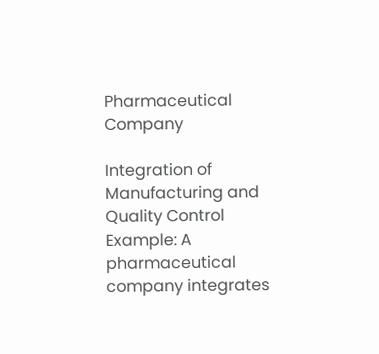Pharmaceutical Company

Integration of Manufacturing and Quality Control
Example: A pharmaceutical company integrates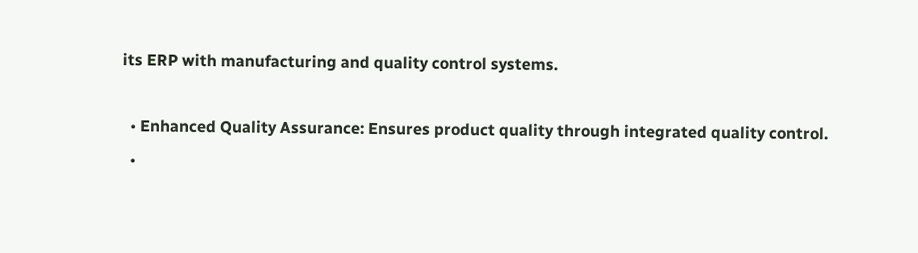its ERP with manufacturing and quality control systems.

  • Enhanced Quality Assurance: Ensures product quality through integrated quality control.
  •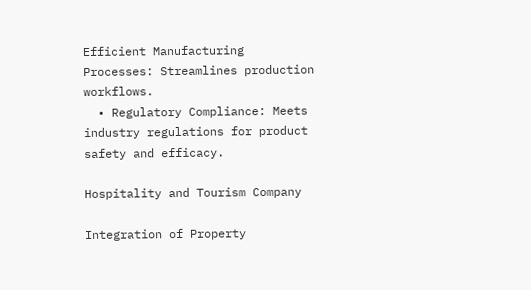Efficient Manufacturing Processes: Streamlines production workflows.
  • Regulatory Compliance: Meets industry regulations for product safety and efficacy.

Hospitality and Tourism Company

Integration of Property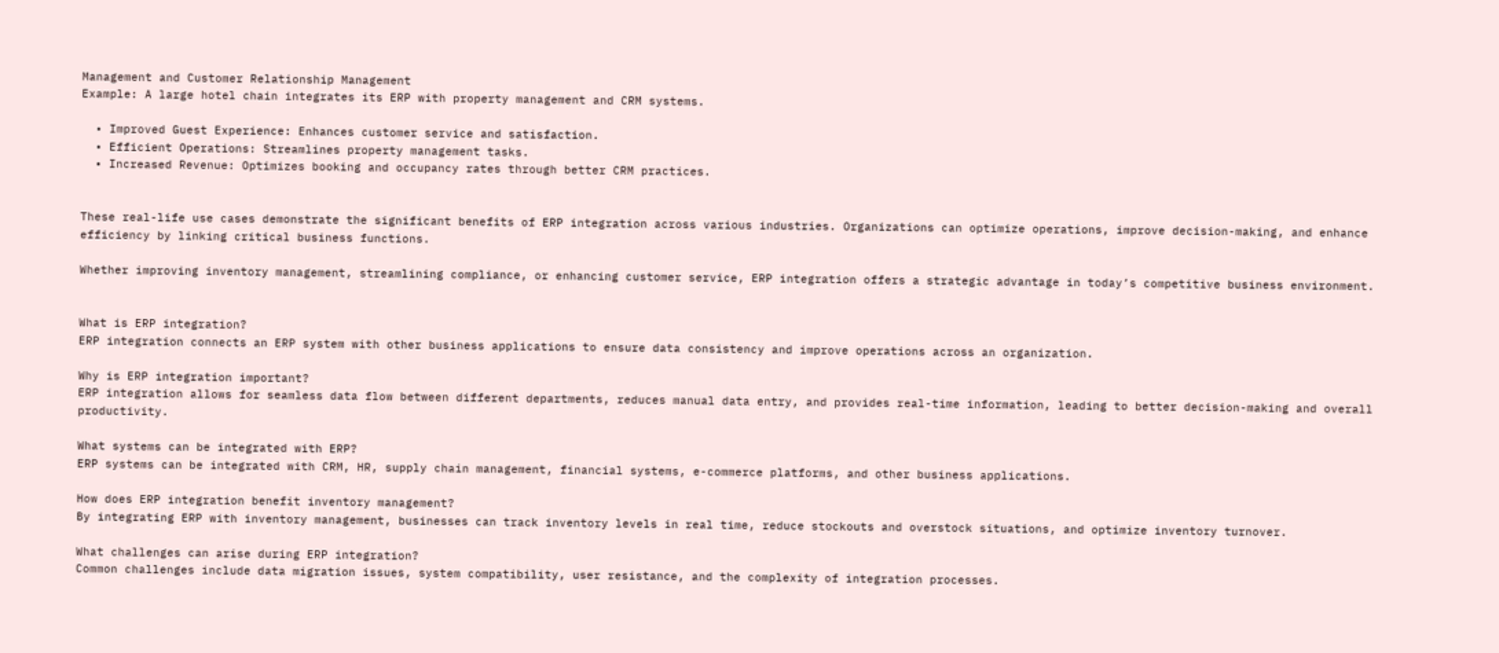Management and Customer Relationship Management
Example: A large hotel chain integrates its ERP with property management and CRM systems.

  • Improved Guest Experience: Enhances customer service and satisfaction.
  • Efficient Operations: Streamlines property management tasks.
  • Increased Revenue: Optimizes booking and occupancy rates through better CRM practices.


These real-life use cases demonstrate the significant benefits of ERP integration across various industries. Organizations can optimize operations, improve decision-making, and enhance efficiency by linking critical business functions.

Whether improving inventory management, streamlining compliance, or enhancing customer service, ERP integration offers a strategic advantage in today’s competitive business environment.


What is ERP integration?
ERP integration connects an ERP system with other business applications to ensure data consistency and improve operations across an organization.

Why is ERP integration important?
ERP integration allows for seamless data flow between different departments, reduces manual data entry, and provides real-time information, leading to better decision-making and overall productivity.

What systems can be integrated with ERP?
ERP systems can be integrated with CRM, HR, supply chain management, financial systems, e-commerce platforms, and other business applications.

How does ERP integration benefit inventory management?
By integrating ERP with inventory management, businesses can track inventory levels in real time, reduce stockouts and overstock situations, and optimize inventory turnover.

What challenges can arise during ERP integration?
Common challenges include data migration issues, system compatibility, user resistance, and the complexity of integration processes.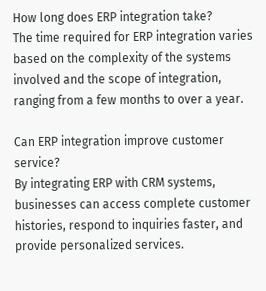How long does ERP integration take?
The time required for ERP integration varies based on the complexity of the systems involved and the scope of integration, ranging from a few months to over a year.

Can ERP integration improve customer service?
By integrating ERP with CRM systems, businesses can access complete customer histories, respond to inquiries faster, and provide personalized services.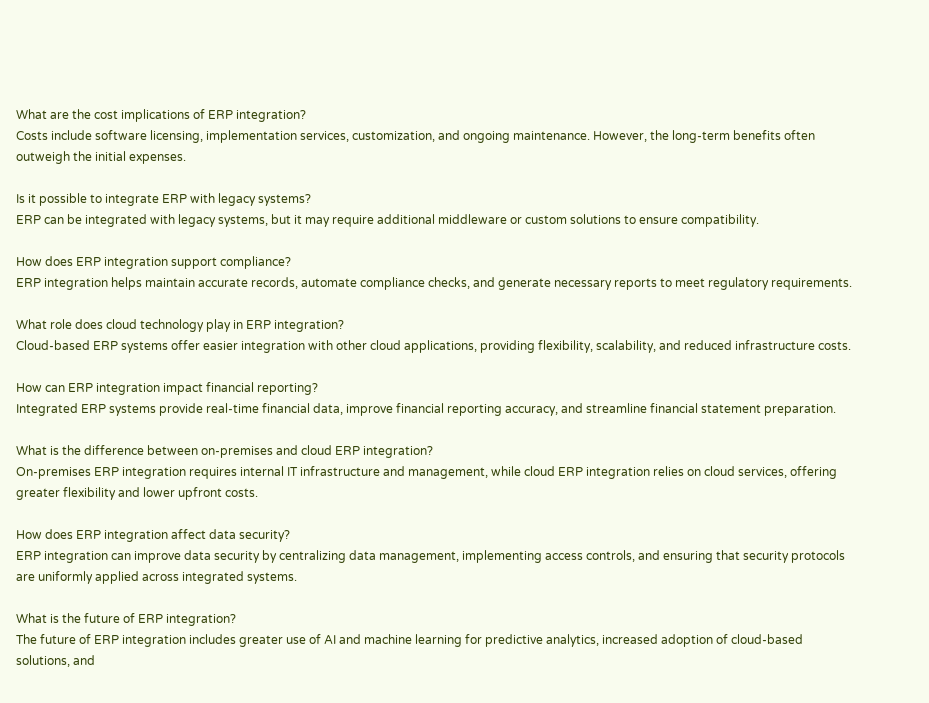What are the cost implications of ERP integration?
Costs include software licensing, implementation services, customization, and ongoing maintenance. However, the long-term benefits often outweigh the initial expenses.

Is it possible to integrate ERP with legacy systems?
ERP can be integrated with legacy systems, but it may require additional middleware or custom solutions to ensure compatibility.

How does ERP integration support compliance?
ERP integration helps maintain accurate records, automate compliance checks, and generate necessary reports to meet regulatory requirements.

What role does cloud technology play in ERP integration?
Cloud-based ERP systems offer easier integration with other cloud applications, providing flexibility, scalability, and reduced infrastructure costs.

How can ERP integration impact financial reporting?
Integrated ERP systems provide real-time financial data, improve financial reporting accuracy, and streamline financial statement preparation.

What is the difference between on-premises and cloud ERP integration?
On-premises ERP integration requires internal IT infrastructure and management, while cloud ERP integration relies on cloud services, offering greater flexibility and lower upfront costs.

How does ERP integration affect data security?
ERP integration can improve data security by centralizing data management, implementing access controls, and ensuring that security protocols are uniformly applied across integrated systems.

What is the future of ERP integration?
The future of ERP integration includes greater use of AI and machine learning for predictive analytics, increased adoption of cloud-based solutions, and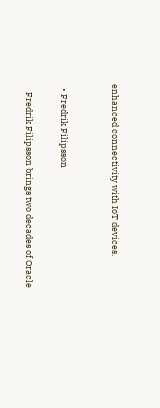enhanced connectivity with IoT devices.


  • Fredrik Filipsson

    Fredrik Filipsson brings two decades of Oracle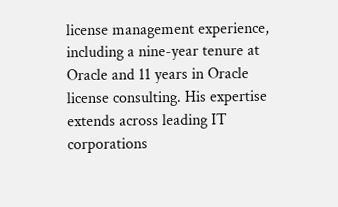license management experience, including a nine-year tenure at Oracle and 11 years in Oracle license consulting. His expertise extends across leading IT corporations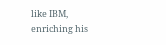like IBM, enriching his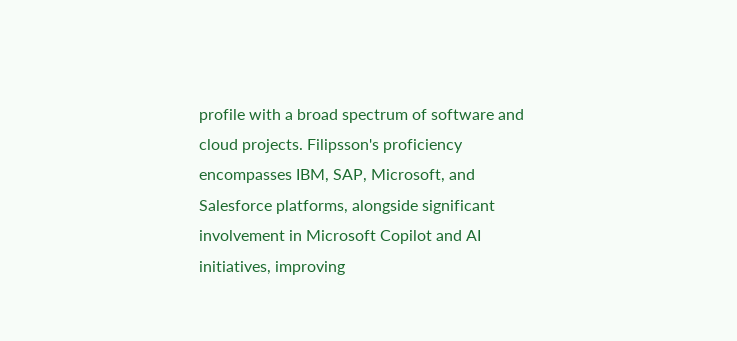profile with a broad spectrum of software and cloud projects. Filipsson's proficiency encompasses IBM, SAP, Microsoft, and Salesforce platforms, alongside significant involvement in Microsoft Copilot and AI initiatives, improving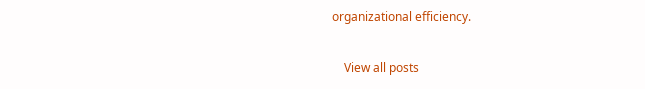organizational efficiency.

    View all posts